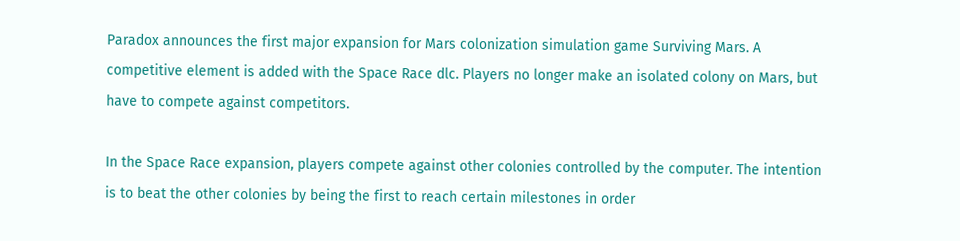Paradox announces the first major expansion for Mars colonization simulation game Surviving Mars. A competitive element is added with the Space Race dlc. Players no longer make an isolated colony on Mars, but have to compete against competitors.

In the Space Race expansion, players compete against other colonies controlled by the computer. The intention is to beat the other colonies by being the first to reach certain milestones in order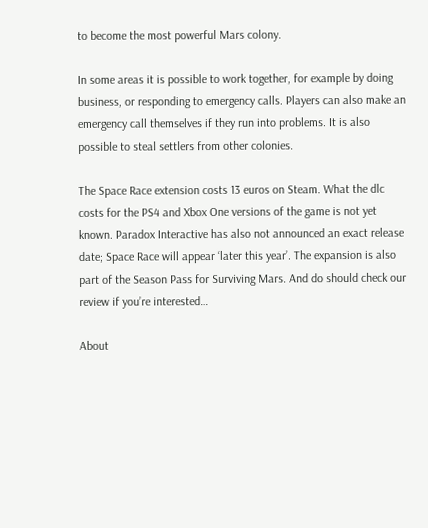to become the most powerful Mars colony.

In some areas it is possible to work together, for example by doing business, or responding to emergency calls. Players can also make an emergency call themselves if they run into problems. It is also possible to steal settlers from other colonies.

The Space Race extension costs 13 euros on Steam. What the dlc costs for the PS4 and Xbox One versions of the game is not yet known. Paradox Interactive has also not announced an exact release date; Space Race will appear ‘later this year’. The expansion is also part of the Season Pass for Surviving Mars. And do should check our review if you’re interested…

About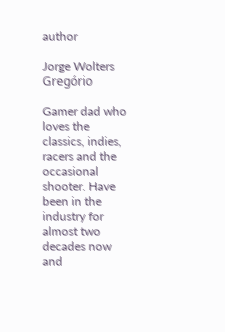author

Jorge Wolters Gregório

Gamer dad who loves the classics, indies, racers and the occasional shooter. Have been in the industry for almost two decades now and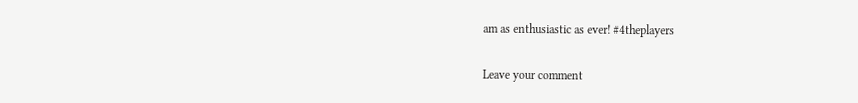am as enthusiastic as ever! #4theplayers

Leave your comment